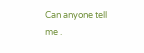Can anyone tell me .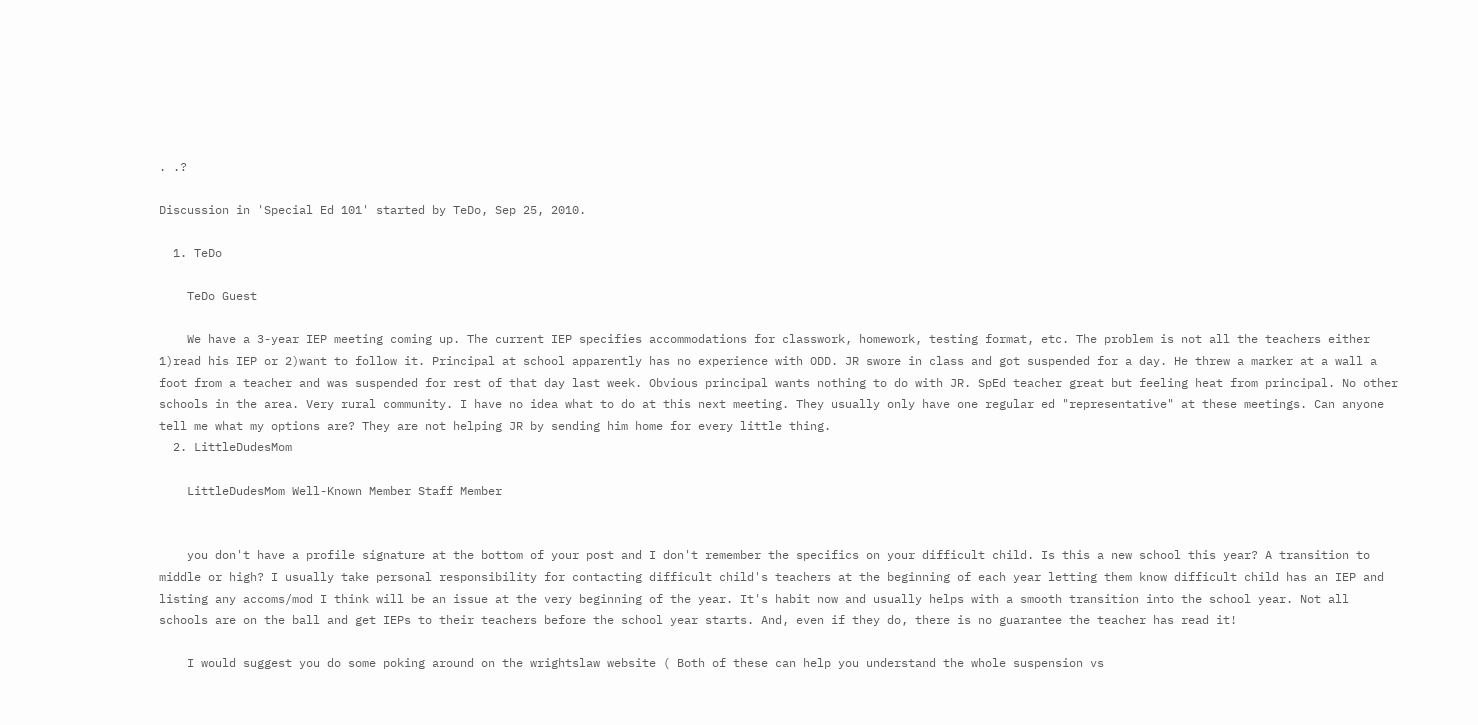. .?

Discussion in 'Special Ed 101' started by TeDo, Sep 25, 2010.

  1. TeDo

    TeDo Guest

    We have a 3-year IEP meeting coming up. The current IEP specifies accommodations for classwork, homework, testing format, etc. The problem is not all the teachers either 1)read his IEP or 2)want to follow it. Principal at school apparently has no experience with ODD. JR swore in class and got suspended for a day. He threw a marker at a wall a foot from a teacher and was suspended for rest of that day last week. Obvious principal wants nothing to do with JR. SpEd teacher great but feeling heat from principal. No other schools in the area. Very rural community. I have no idea what to do at this next meeting. They usually only have one regular ed "representative" at these meetings. Can anyone tell me what my options are? They are not helping JR by sending him home for every little thing.
  2. LittleDudesMom

    LittleDudesMom Well-Known Member Staff Member


    you don't have a profile signature at the bottom of your post and I don't remember the specifics on your difficult child. Is this a new school this year? A transition to middle or high? I usually take personal responsibility for contacting difficult child's teachers at the beginning of each year letting them know difficult child has an IEP and listing any accoms/mod I think will be an issue at the very beginning of the year. It's habit now and usually helps with a smooth transition into the school year. Not all schools are on the ball and get IEPs to their teachers before the school year starts. And, even if they do, there is no guarantee the teacher has read it!

    I would suggest you do some poking around on the wrightslaw website ( Both of these can help you understand the whole suspension vs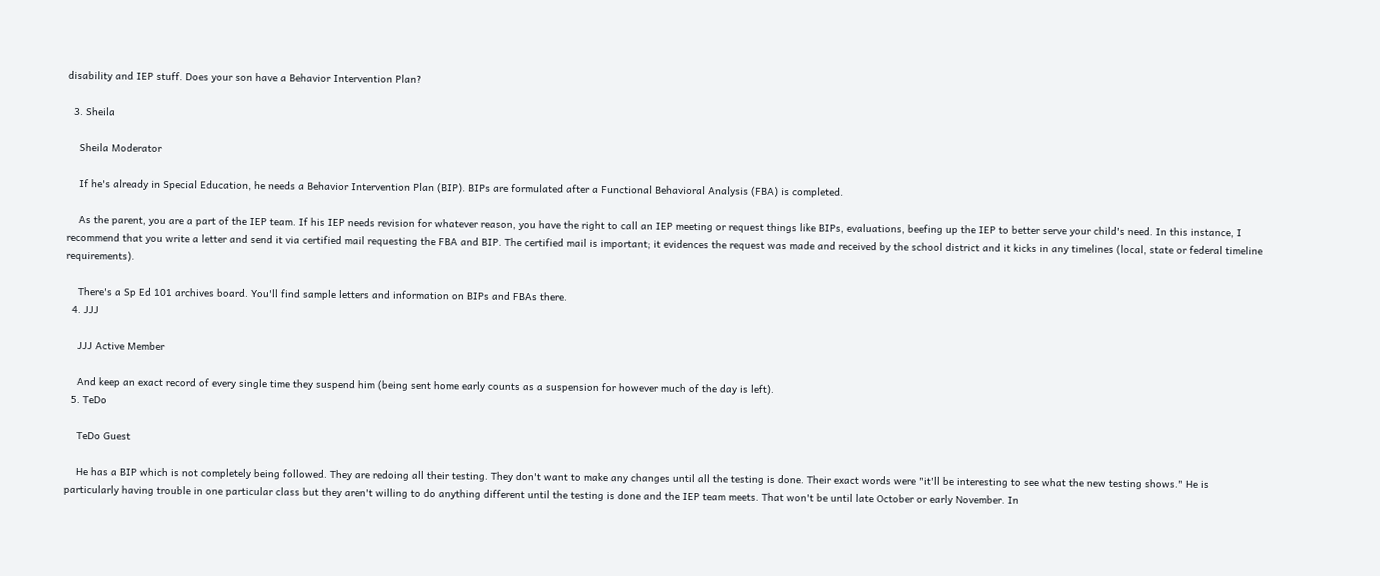disability and IEP stuff. Does your son have a Behavior Intervention Plan?

  3. Sheila

    Sheila Moderator

    If he's already in Special Education, he needs a Behavior Intervention Plan (BIP). BIPs are formulated after a Functional Behavioral Analysis (FBA) is completed.

    As the parent, you are a part of the IEP team. If his IEP needs revision for whatever reason, you have the right to call an IEP meeting or request things like BIPs, evaluations, beefing up the IEP to better serve your child's need. In this instance, I recommend that you write a letter and send it via certified mail requesting the FBA and BIP. The certified mail is important; it evidences the request was made and received by the school district and it kicks in any timelines (local, state or federal timeline requirements).

    There's a Sp Ed 101 archives board. You'll find sample letters and information on BIPs and FBAs there.
  4. JJJ

    JJJ Active Member

    And keep an exact record of every single time they suspend him (being sent home early counts as a suspension for however much of the day is left).
  5. TeDo

    TeDo Guest

    He has a BIP which is not completely being followed. They are redoing all their testing. They don't want to make any changes until all the testing is done. Their exact words were "it'll be interesting to see what the new testing shows." He is particularly having trouble in one particular class but they aren't willing to do anything different until the testing is done and the IEP team meets. That won't be until late October or early November. In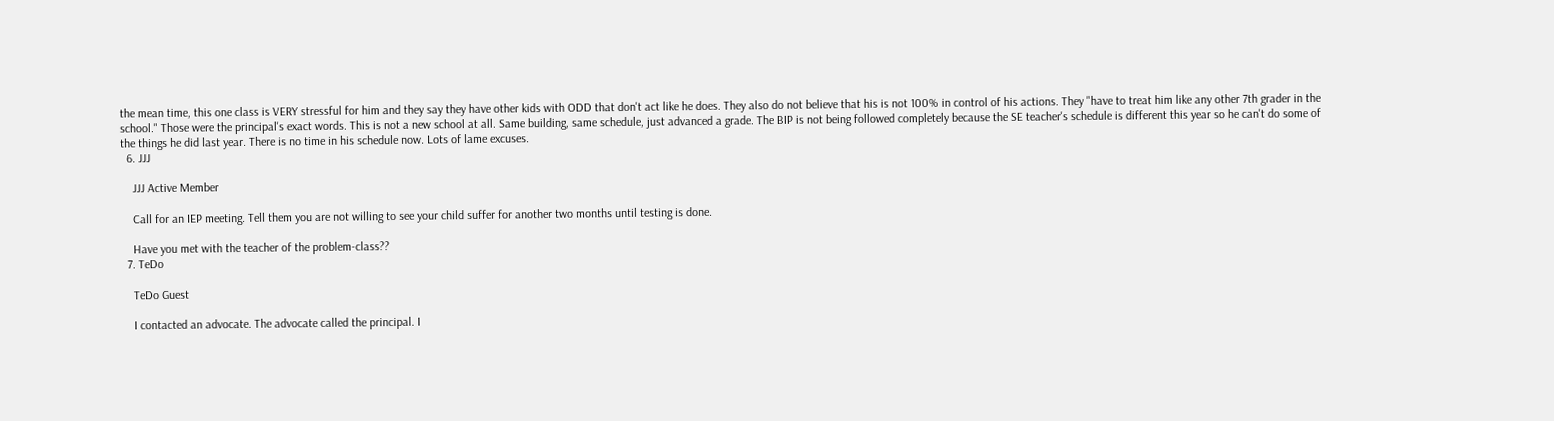the mean time, this one class is VERY stressful for him and they say they have other kids with ODD that don't act like he does. They also do not believe that his is not 100% in control of his actions. They "have to treat him like any other 7th grader in the school." Those were the principal's exact words. This is not a new school at all. Same building, same schedule, just advanced a grade. The BIP is not being followed completely because the SE teacher's schedule is different this year so he can't do some of the things he did last year. There is no time in his schedule now. Lots of lame excuses.
  6. JJJ

    JJJ Active Member

    Call for an IEP meeting. Tell them you are not willing to see your child suffer for another two months until testing is done.

    Have you met with the teacher of the problem-class??
  7. TeDo

    TeDo Guest

    I contacted an advocate. The advocate called the principal. I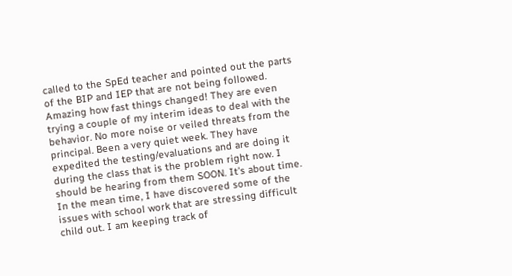called to the SpEd teacher and pointed out the parts of the BIP and IEP that are not being followed. Amazing how fast things changed! They are even trying a couple of my interim ideas to deal with the behavior. No more noise or veiled threats from the principal. Been a very quiet week. They have expedited the testing/evaluations and are doing it during the class that is the problem right now. I should be hearing from them SOON. It's about time. In the mean time, I have discovered some of the issues with school work that are stressing difficult child out. I am keeping track of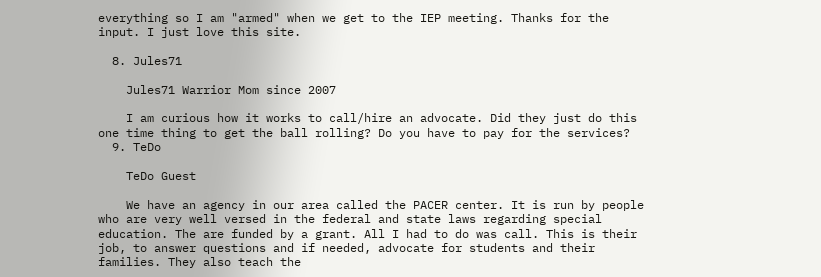everything so I am "armed" when we get to the IEP meeting. Thanks for the input. I just love this site.

  8. Jules71

    Jules71 Warrior Mom since 2007

    I am curious how it works to call/hire an advocate. Did they just do this one time thing to get the ball rolling? Do you have to pay for the services?
  9. TeDo

    TeDo Guest

    We have an agency in our area called the PACER center. It is run by people who are very well versed in the federal and state laws regarding special education. The are funded by a grant. All I had to do was call. This is their job, to answer questions and if needed, advocate for students and their families. They also teach the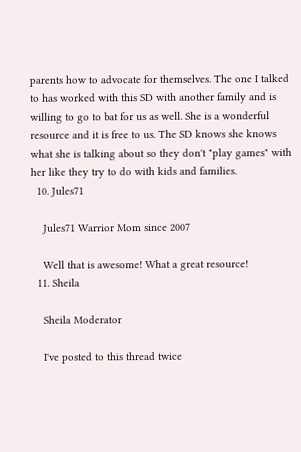parents how to advocate for themselves. The one I talked to has worked with this SD with another family and is willing to go to bat for us as well. She is a wonderful resource and it is free to us. The SD knows she knows what she is talking about so they don't "play games" with her like they try to do with kids and families.
  10. Jules71

    Jules71 Warrior Mom since 2007

    Well that is awesome! What a great resource!
  11. Sheila

    Sheila Moderator

    I've posted to this thread twice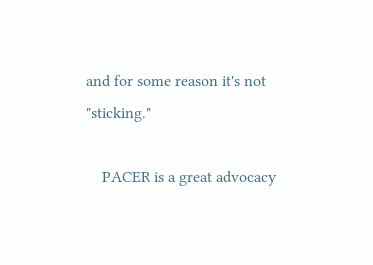and for some reason it's not "sticking."

    PACER is a great advocacy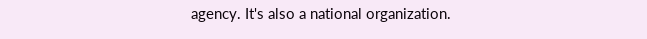agency. It's also a national organization.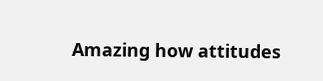Amazing how attitudes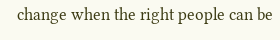change when the right people can be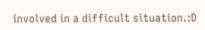involved in a difficult situation.:D